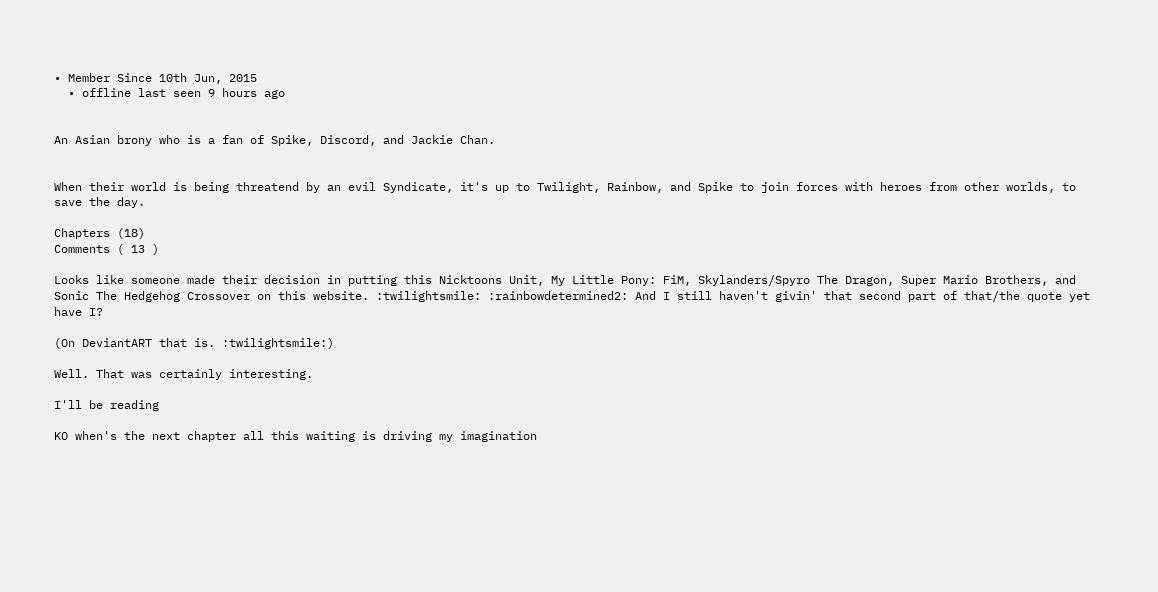• Member Since 10th Jun, 2015
  • offline last seen 9 hours ago


An Asian brony who is a fan of Spike, Discord, and Jackie Chan.


When their world is being threatend by an evil Syndicate, it's up to Twilight, Rainbow, and Spike to join forces with heroes from other worlds, to save the day.

Chapters (18)
Comments ( 13 )

Looks like someone made their decision in putting this Nicktoons Unit, My Little Pony: FiM, Skylanders/Spyro The Dragon, Super Mario Brothers, and Sonic The Hedgehog Crossover on this website. :twilightsmile: :rainbowdetermined2: And I still haven't givin' that second part of that/the quote yet have I?

(On DeviantART that is. :twilightsmile:)

Well. That was certainly interesting.

I'll be reading

KO when's the next chapter all this waiting is driving my imagination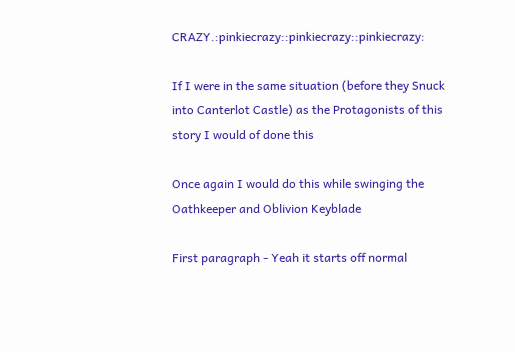CRAZY.:pinkiecrazy::pinkiecrazy::pinkiecrazy:

If I were in the same situation (before they Snuck into Canterlot Castle) as the Protagonists of this story I would of done this

Once again I would do this while swinging the Oathkeeper and Oblivion Keyblade

First paragraph - Yeah it starts off normal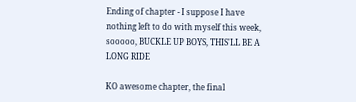Ending of chapter - I suppose I have nothing left to do with myself this week, sooooo, BUCKLE UP BOYS, THIS'LL BE A LONG RIDE

KO awesome chapter, the final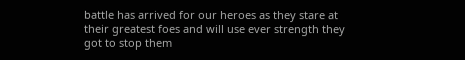battle has arrived for our heroes as they stare at their greatest foes and will use ever strength they got to stop them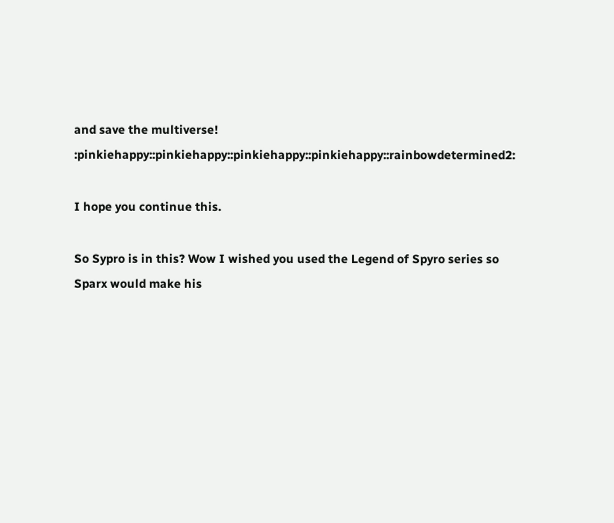and save the multiverse! :pinkiehappy::pinkiehappy::pinkiehappy::pinkiehappy::rainbowdetermined2:

I hope you continue this.

So Sypro is in this? Wow I wished you used the Legend of Spyro series so Sparx would make his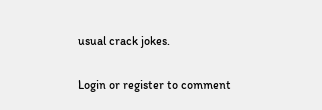usual crack jokes.

Login or register to comment